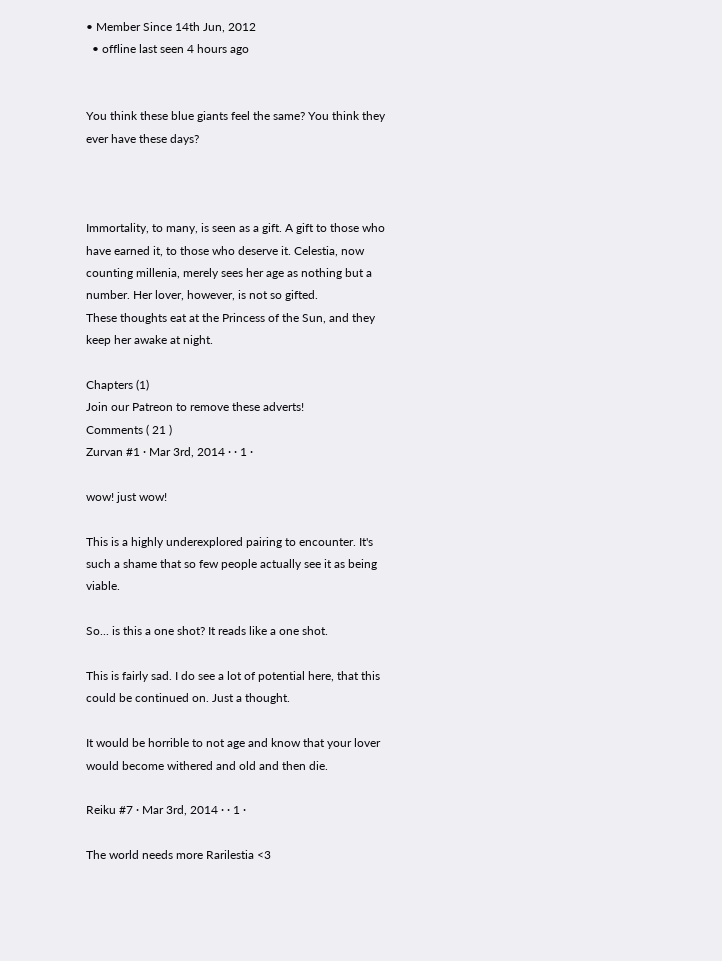• Member Since 14th Jun, 2012
  • offline last seen 4 hours ago


You think these blue giants feel the same? You think they ever have these days?



Immortality, to many, is seen as a gift. A gift to those who have earned it, to those who deserve it. Celestia, now counting millenia, merely sees her age as nothing but a number. Her lover, however, is not so gifted.
These thoughts eat at the Princess of the Sun, and they keep her awake at night.

Chapters (1)
Join our Patreon to remove these adverts!
Comments ( 21 )
Zurvan #1 · Mar 3rd, 2014 · · 1 ·

wow! just wow!

This is a highly underexplored pairing to encounter. It's such a shame that so few people actually see it as being viable.

So... is this a one shot? It reads like a one shot.

This is fairly sad. I do see a lot of potential here, that this could be continued on. Just a thought.

It would be horrible to not age and know that your lover would become withered and old and then die.

Reiku #7 · Mar 3rd, 2014 · · 1 ·

The world needs more Rarilestia <3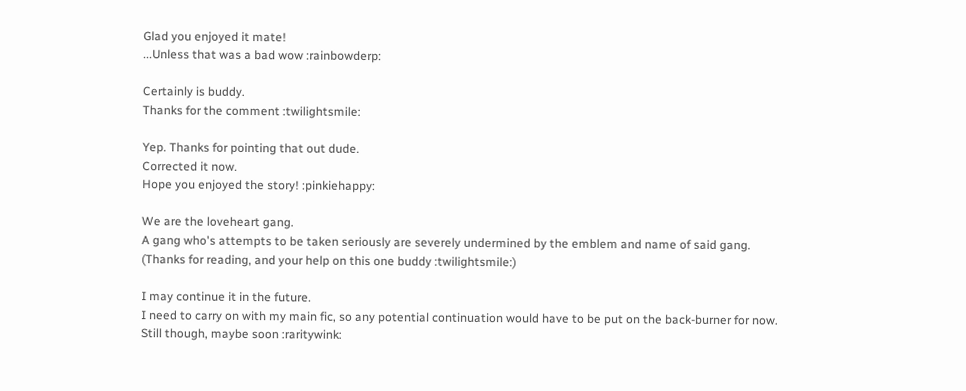Glad you enjoyed it mate!
...Unless that was a bad wow :rainbowderp:

Certainly is buddy.
Thanks for the comment :twilightsmile:

Yep. Thanks for pointing that out dude.
Corrected it now.
Hope you enjoyed the story! :pinkiehappy:

We are the loveheart gang.
A gang who's attempts to be taken seriously are severely undermined by the emblem and name of said gang.
(Thanks for reading, and your help on this one buddy :twilightsmile:)

I may continue it in the future.
I need to carry on with my main fic, so any potential continuation would have to be put on the back-burner for now.
Still though, maybe soon :raritywink: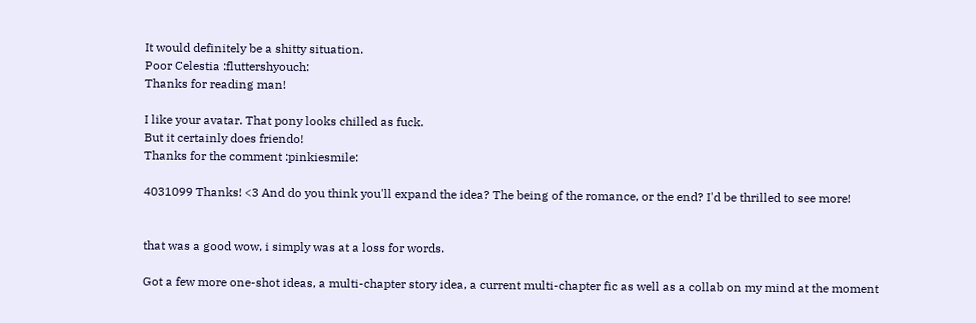It would definitely be a shitty situation.
Poor Celestia :fluttershyouch:
Thanks for reading man!

I like your avatar. That pony looks chilled as fuck.
But it certainly does friendo!
Thanks for the comment :pinkiesmile:

4031099 Thanks! <3 And do you think you'll expand the idea? The being of the romance, or the end? I'd be thrilled to see more!


that was a good wow, i simply was at a loss for words.

Got a few more one-shot ideas, a multi-chapter story idea, a current multi-chapter fic as well as a collab on my mind at the moment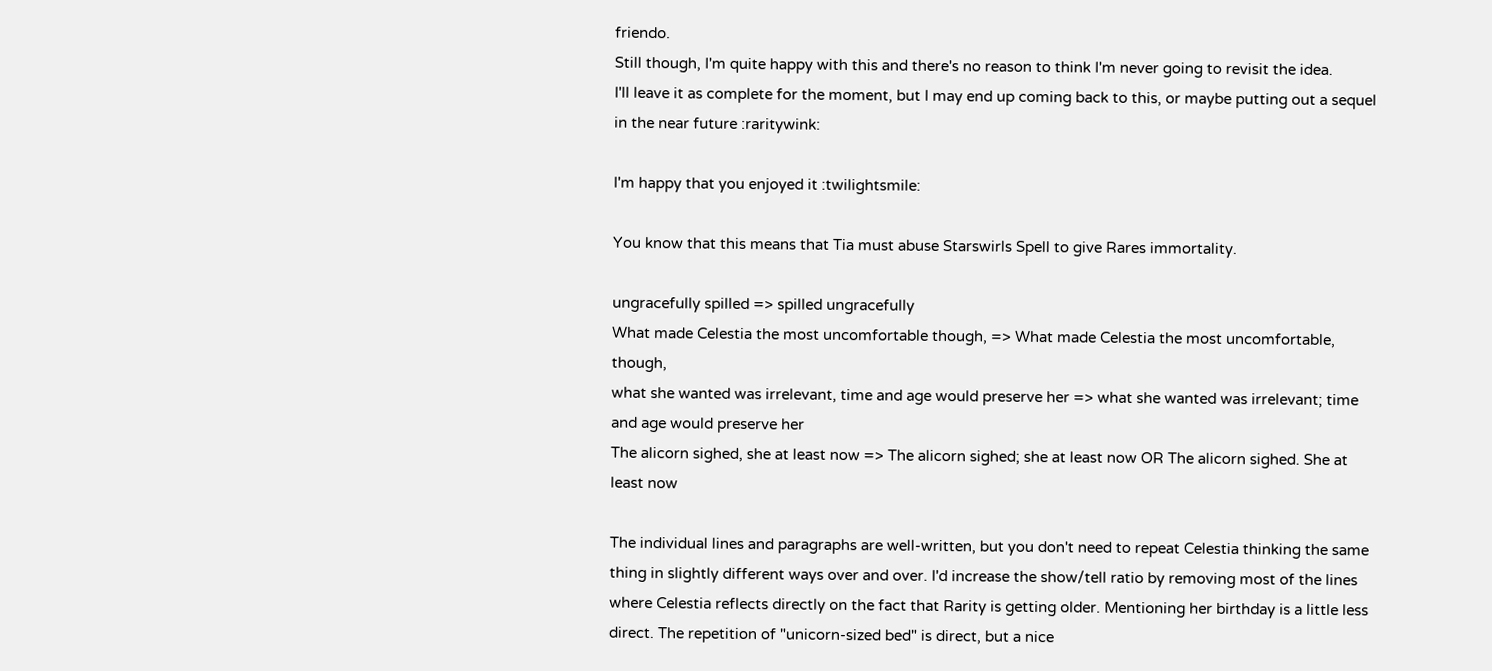friendo.
Still though, I'm quite happy with this and there's no reason to think I'm never going to revisit the idea.
I'll leave it as complete for the moment, but I may end up coming back to this, or maybe putting out a sequel in the near future :raritywink:

I'm happy that you enjoyed it :twilightsmile:

You know that this means that Tia must abuse Starswirls Spell to give Rares immortality.

ungracefully spilled => spilled ungracefully
What made Celestia the most uncomfortable though, => What made Celestia the most uncomfortable, though,
what she wanted was irrelevant, time and age would preserve her => what she wanted was irrelevant; time and age would preserve her
The alicorn sighed, she at least now => The alicorn sighed; she at least now OR The alicorn sighed. She at least now

The individual lines and paragraphs are well-written, but you don't need to repeat Celestia thinking the same thing in slightly different ways over and over. I'd increase the show/tell ratio by removing most of the lines where Celestia reflects directly on the fact that Rarity is getting older. Mentioning her birthday is a little less direct. The repetition of "unicorn-sized bed" is direct, but a nice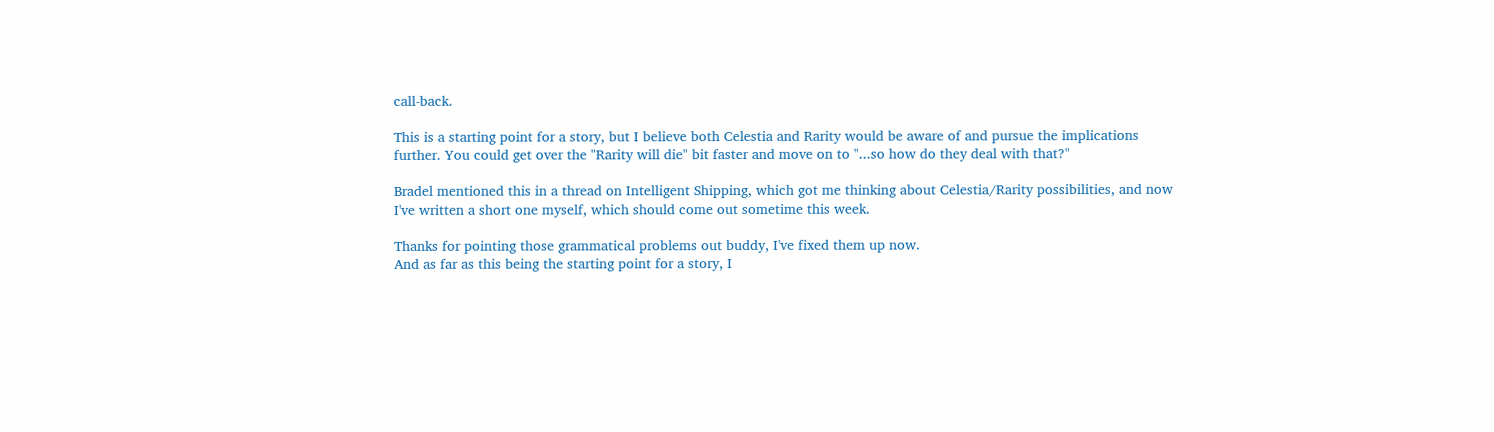call-back.

This is a starting point for a story, but I believe both Celestia and Rarity would be aware of and pursue the implications further. You could get over the "Rarity will die" bit faster and move on to "...so how do they deal with that?"

Bradel mentioned this in a thread on Intelligent Shipping, which got me thinking about Celestia/Rarity possibilities, and now I've written a short one myself, which should come out sometime this week.

Thanks for pointing those grammatical problems out buddy, I've fixed them up now.
And as far as this being the starting point for a story, I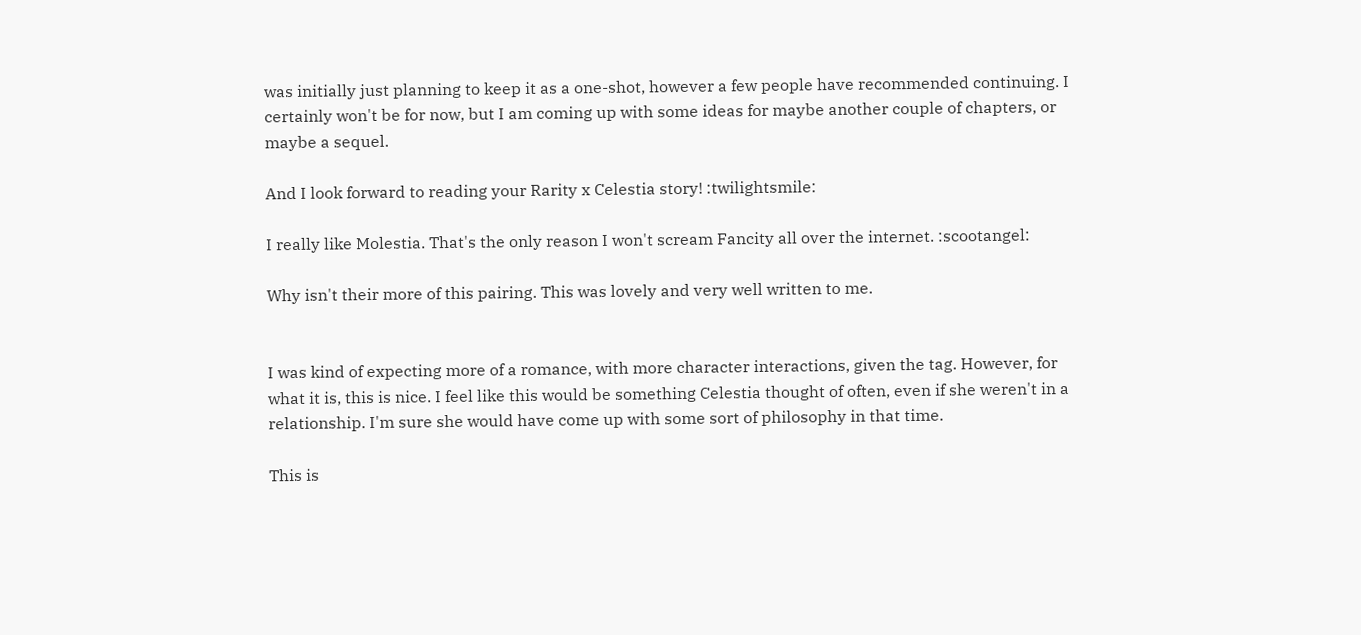was initially just planning to keep it as a one-shot, however a few people have recommended continuing. I certainly won't be for now, but I am coming up with some ideas for maybe another couple of chapters, or maybe a sequel.

And I look forward to reading your Rarity x Celestia story! :twilightsmile:

I really like Molestia. That's the only reason I won't scream Fancity all over the internet. :scootangel:

Why isn't their more of this pairing. This was lovely and very well written to me.


I was kind of expecting more of a romance, with more character interactions, given the tag. However, for what it is, this is nice. I feel like this would be something Celestia thought of often, even if she weren't in a relationship. I'm sure she would have come up with some sort of philosophy in that time.

This is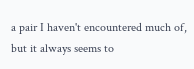a pair I haven't encountered much of, but it always seems to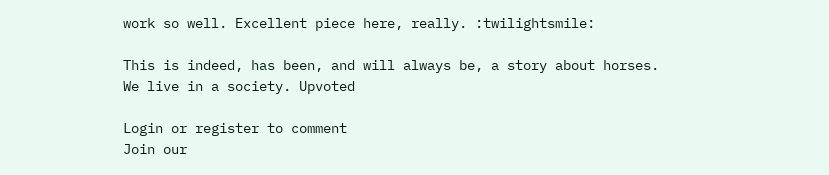work so well. Excellent piece here, really. :twilightsmile:

This is indeed, has been, and will always be, a story about horses.
We live in a society. Upvoted

Login or register to comment
Join our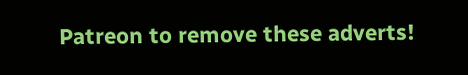Patreon to remove these adverts!